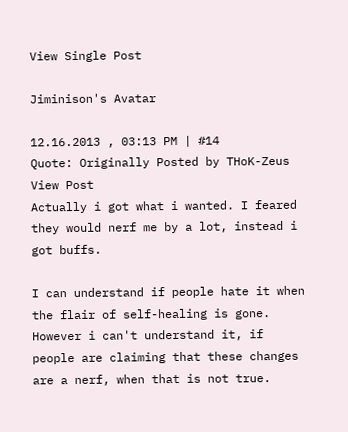View Single Post

Jiminison's Avatar

12.16.2013 , 03:13 PM | #14
Quote: Originally Posted by THoK-Zeus View Post
Actually i got what i wanted. I feared they would nerf me by a lot, instead i got buffs.

I can understand if people hate it when the flair of self-healing is gone.
However i can't understand it, if people are claiming that these changes are a nerf, when that is not true.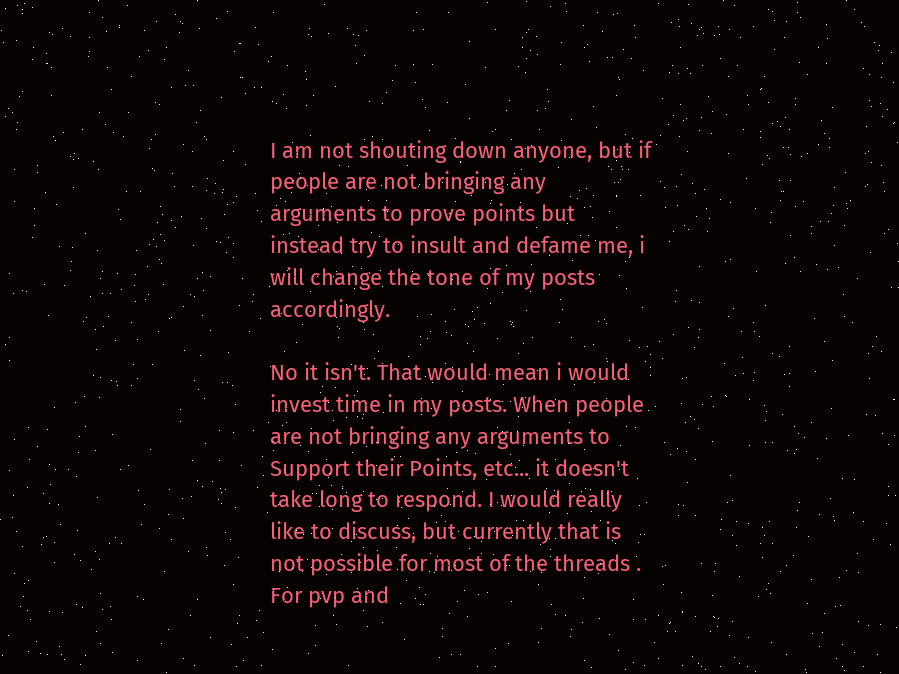I am not shouting down anyone, but if people are not bringing any arguments to prove points but instead try to insult and defame me, i will change the tone of my posts accordingly.

No it isn't. That would mean i would invest time in my posts. When people are not bringing any arguments to Support their Points, etc... it doesn't take long to respond. I would really like to discuss, but currently that is not possible for most of the threads .
For pvp and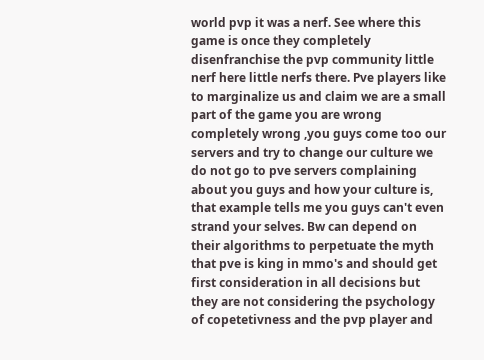world pvp it was a nerf. See where this game is once they completely disenfranchise the pvp community little nerf here little nerfs there. Pve players like to marginalize us and claim we are a small part of the game you are wrong completely wrong ,you guys come too our servers and try to change our culture we do not go to pve servers complaining about you guys and how your culture is, that example tells me you guys can't even strand your selves. Bw can depend on their algorithms to perpetuate the myth that pve is king in mmo's and should get first consideration in all decisions but they are not considering the psychology of copetetivness and the pvp player and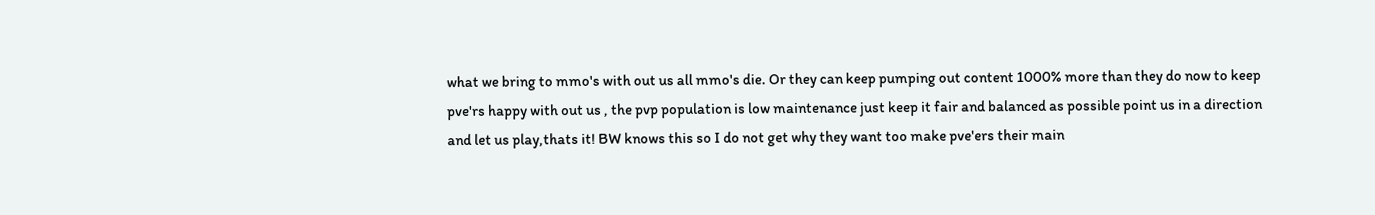what we bring to mmo's with out us all mmo's die. Or they can keep pumping out content 1000% more than they do now to keep pve'rs happy with out us , the pvp population is low maintenance just keep it fair and balanced as possible point us in a direction and let us play,thats it! BW knows this so I do not get why they want too make pve'ers their main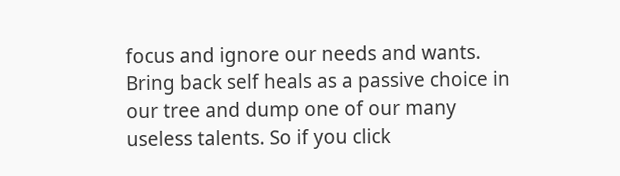focus and ignore our needs and wants. Bring back self heals as a passive choice in our tree and dump one of our many useless talents. So if you click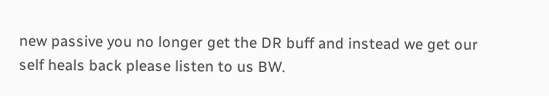new passive you no longer get the DR buff and instead we get our self heals back please listen to us BW.